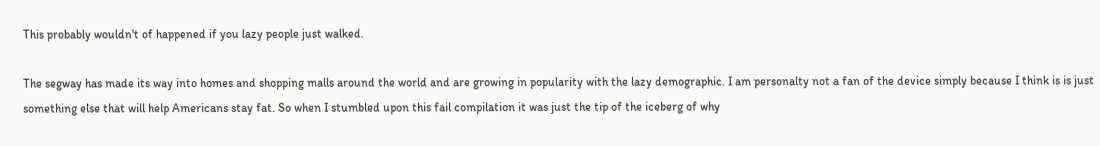This probably wouldn't of happened if you lazy people just walked.

The segway has made its way into homes and shopping malls around the world and are growing in popularity with the lazy demographic. I am personalty not a fan of the device simply because I think is is just something else that will help Americans stay fat. So when I stumbled upon this fail compilation it was just the tip of the iceberg of why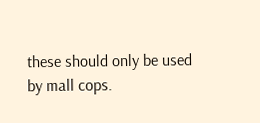these should only be used by mall cops.